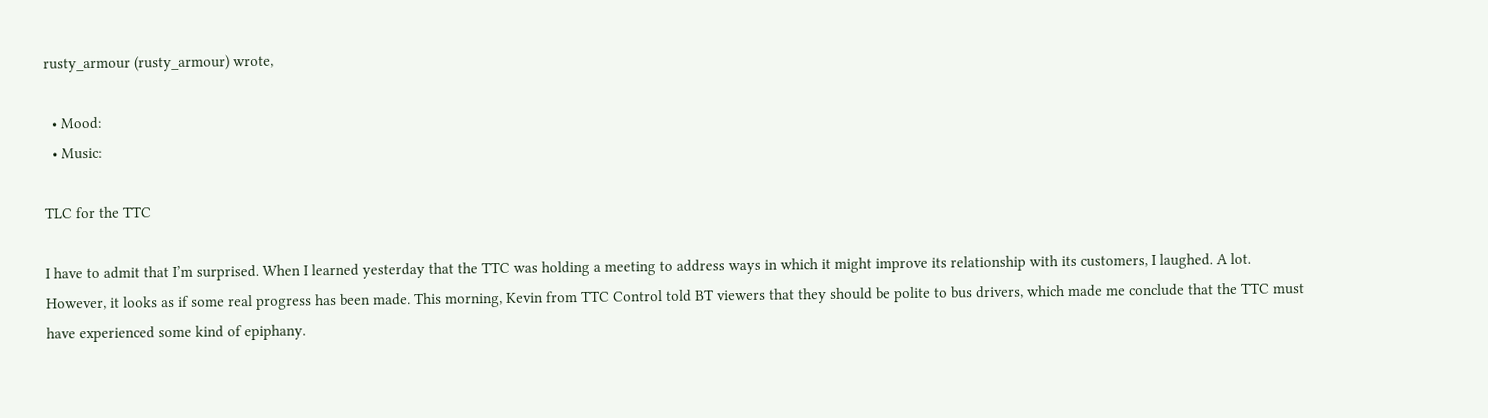rusty_armour (rusty_armour) wrote,

  • Mood:
  • Music:

TLC for the TTC

I have to admit that I’m surprised. When I learned yesterday that the TTC was holding a meeting to address ways in which it might improve its relationship with its customers, I laughed. A lot. However, it looks as if some real progress has been made. This morning, Kevin from TTC Control told BT viewers that they should be polite to bus drivers, which made me conclude that the TTC must have experienced some kind of epiphany.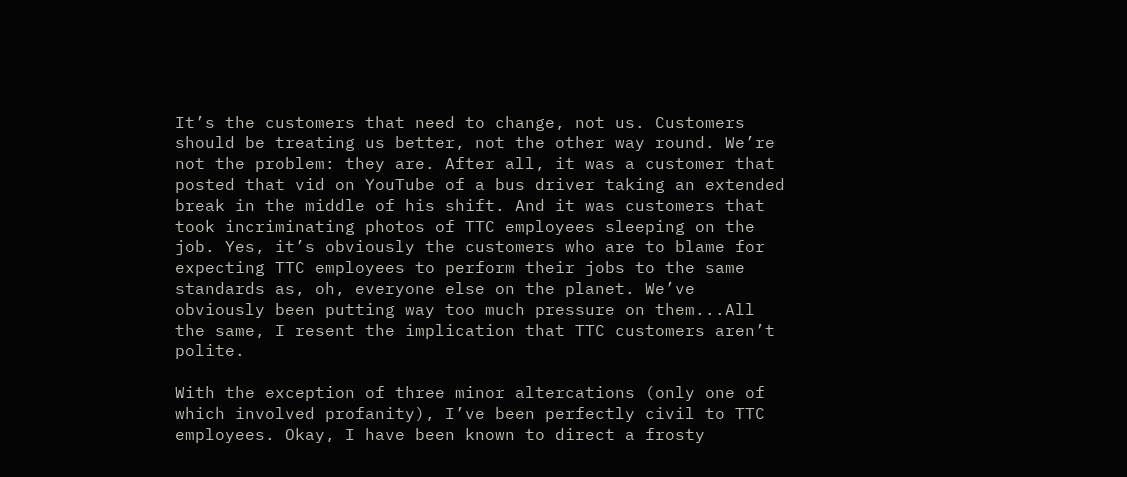It’s the customers that need to change, not us. Customers should be treating us better, not the other way round. We’re not the problem: they are. After all, it was a customer that posted that vid on YouTube of a bus driver taking an extended break in the middle of his shift. And it was customers that took incriminating photos of TTC employees sleeping on the job. Yes, it’s obviously the customers who are to blame for expecting TTC employees to perform their jobs to the same standards as, oh, everyone else on the planet. We’ve obviously been putting way too much pressure on them...All the same, I resent the implication that TTC customers aren’t polite.

With the exception of three minor altercations (only one of which involved profanity), I’ve been perfectly civil to TTC employees. Okay, I have been known to direct a frosty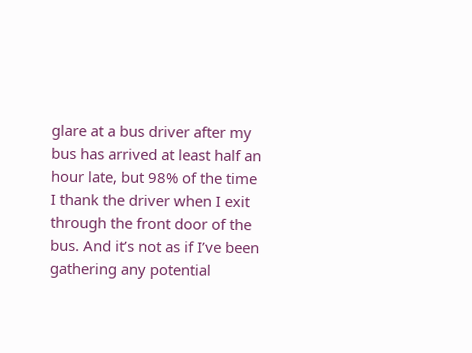glare at a bus driver after my bus has arrived at least half an hour late, but 98% of the time I thank the driver when I exit through the front door of the bus. And it’s not as if I’ve been gathering any potential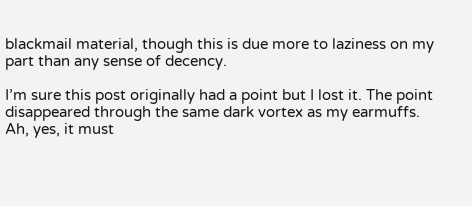blackmail material, though this is due more to laziness on my part than any sense of decency.

I’m sure this post originally had a point but I lost it. The point disappeared through the same dark vortex as my earmuffs. Ah, yes, it must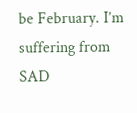be February. I’m suffering from SAD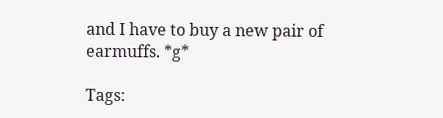and I have to buy a new pair of earmuffs. *g*

Tags: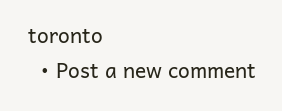toronto
  • Post a new comment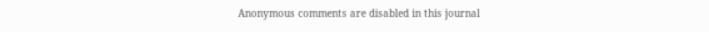Anonymous comments are disabled in this journal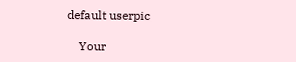default userpic

    Your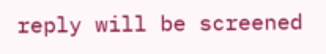reply will be screened